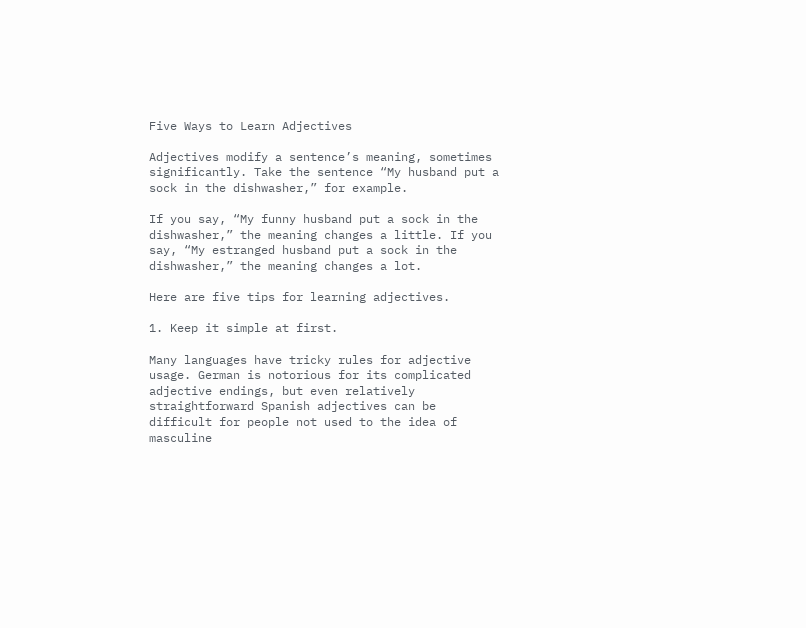Five Ways to Learn Adjectives

Adjectives modify a sentence’s meaning, sometimes significantly. Take the sentence “My husband put a sock in the dishwasher,” for example.

If you say, “My funny husband put a sock in the dishwasher,” the meaning changes a little. If you say, “My estranged husband put a sock in the dishwasher,” the meaning changes a lot.

Here are five tips for learning adjectives.

1. Keep it simple at first.

Many languages have tricky rules for adjective usage. German is notorious for its complicated adjective endings, but even relatively straightforward Spanish adjectives can be difficult for people not used to the idea of masculine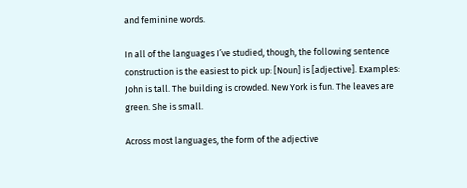and feminine words.

In all of the languages I’ve studied, though, the following sentence construction is the easiest to pick up: [Noun] is [adjective]. Examples: John is tall. The building is crowded. New York is fun. The leaves are green. She is small.

Across most languages, the form of the adjective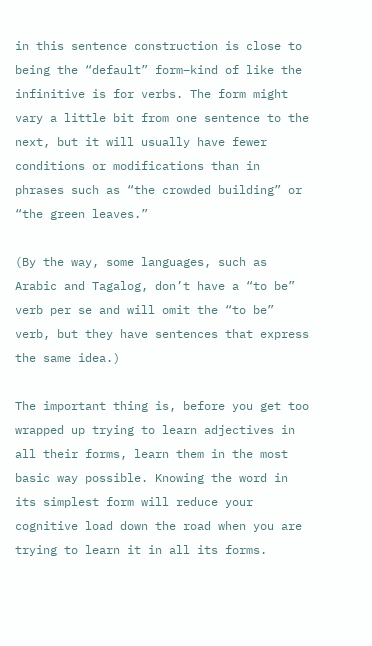in this sentence construction is close to being the “default” form–kind of like the infinitive is for verbs. The form might vary a little bit from one sentence to the next, but it will usually have fewer conditions or modifications than in phrases such as “the crowded building” or “the green leaves.”

(By the way, some languages, such as Arabic and Tagalog, don’t have a “to be” verb per se and will omit the “to be” verb, but they have sentences that express the same idea.)

The important thing is, before you get too wrapped up trying to learn adjectives in all their forms, learn them in the most basic way possible. Knowing the word in its simplest form will reduce your cognitive load down the road when you are trying to learn it in all its forms.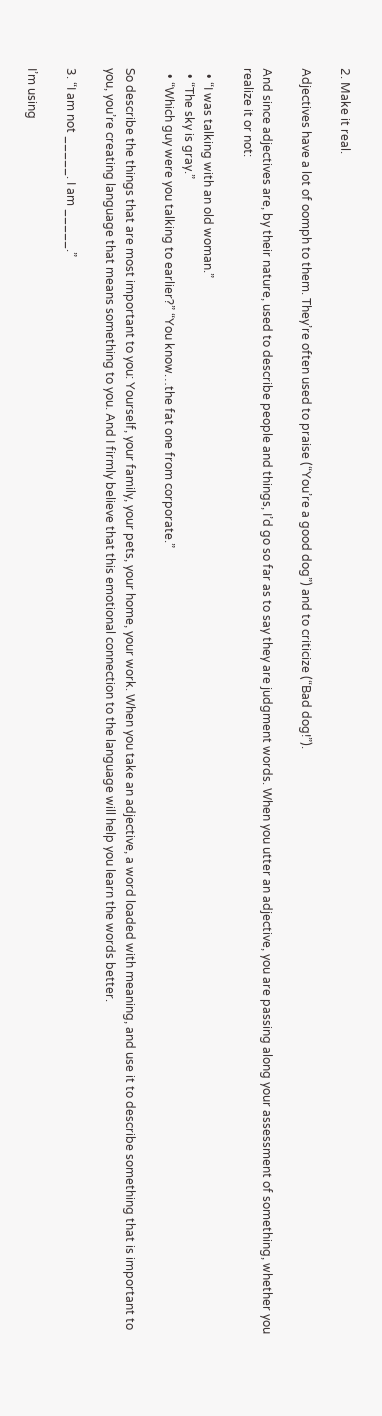2. Make it real.

Adjectives have a lot of oomph to them. They’re often used to praise (“You’re a good dog”) and to criticize (“Bad dog!”).

And since adjectives are, by their nature, used to describe people and things, I’d go so far as to say they are judgment words. When you utter an adjective, you are passing along your assessment of something, whether you realize it or not:

  • “I was talking with an old woman.”
  • “The sky is gray.”
  • “Which guy were you talking to earlier?” “You know…the fat one from corporate.”

So describe the things that are most important to you: Yourself, your family, your pets, your home, your work. When you take an adjective, a word loaded with meaning, and use it to describe something that is important to you, you’re creating language that means something to you. And I firmly believe that this emotional connection to the language will help you learn the words better.

3. “I am not _____. I am _____.”

I’m using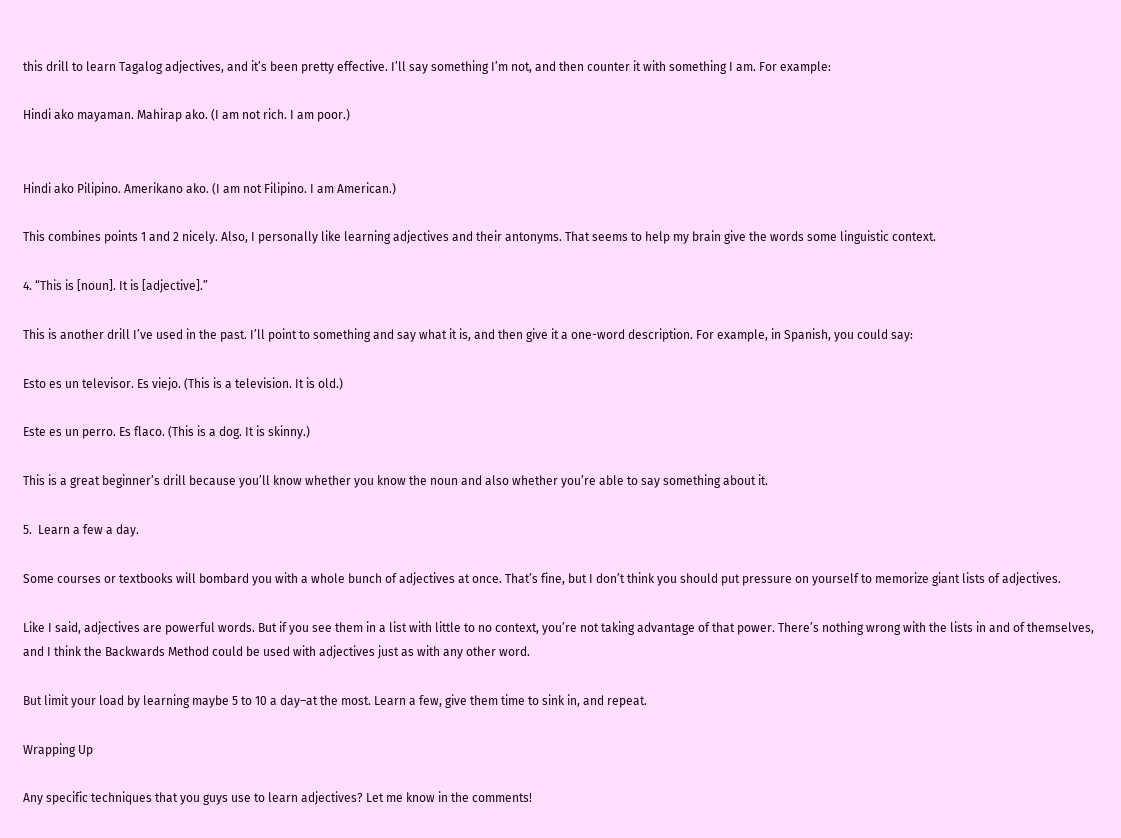this drill to learn Tagalog adjectives, and it’s been pretty effective. I’ll say something I’m not, and then counter it with something I am. For example:

Hindi ako mayaman. Mahirap ako. (I am not rich. I am poor.)


Hindi ako Pilipino. Amerikano ako. (I am not Filipino. I am American.)

This combines points 1 and 2 nicely. Also, I personally like learning adjectives and their antonyms. That seems to help my brain give the words some linguistic context.

4. “This is [noun]. It is [adjective].”

This is another drill I’ve used in the past. I’ll point to something and say what it is, and then give it a one-word description. For example, in Spanish, you could say:

Esto es un televisor. Es viejo. (This is a television. It is old.)

Este es un perro. Es flaco. (This is a dog. It is skinny.)

This is a great beginner’s drill because you’ll know whether you know the noun and also whether you’re able to say something about it.

5.  Learn a few a day.

Some courses or textbooks will bombard you with a whole bunch of adjectives at once. That’s fine, but I don’t think you should put pressure on yourself to memorize giant lists of adjectives.

Like I said, adjectives are powerful words. But if you see them in a list with little to no context, you’re not taking advantage of that power. There’s nothing wrong with the lists in and of themselves, and I think the Backwards Method could be used with adjectives just as with any other word.

But limit your load by learning maybe 5 to 10 a day–at the most. Learn a few, give them time to sink in, and repeat.

Wrapping Up

Any specific techniques that you guys use to learn adjectives? Let me know in the comments!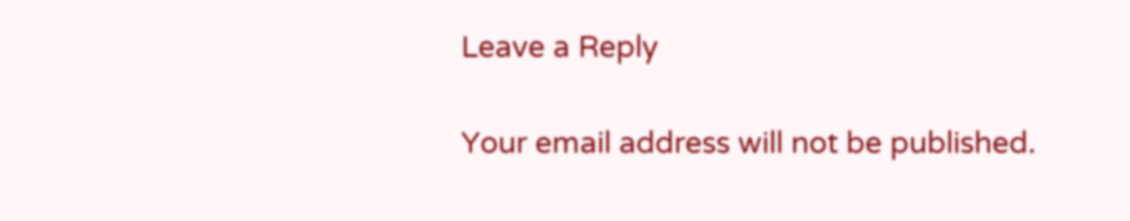Leave a Reply

Your email address will not be published.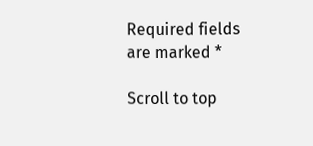Required fields are marked *

Scroll to top